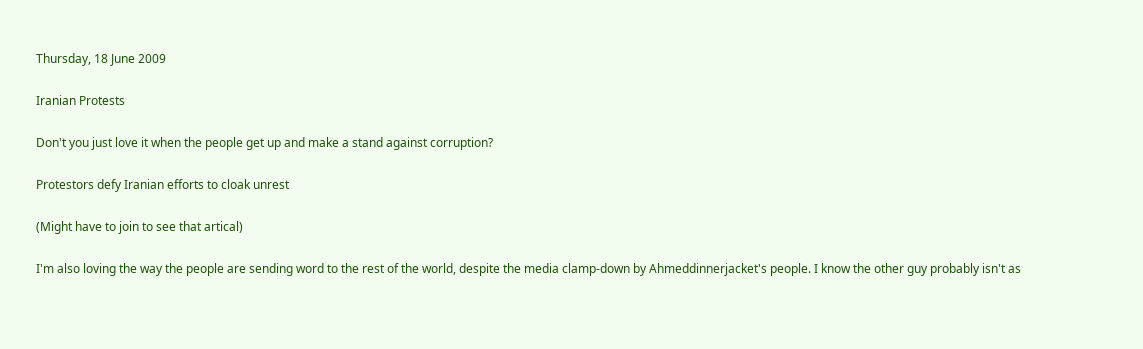Thursday, 18 June 2009

Iranian Protests

Don't you just love it when the people get up and make a stand against corruption?

Protestors defy Iranian efforts to cloak unrest

(Might have to join to see that artical)

I'm also loving the way the people are sending word to the rest of the world, despite the media clamp-down by Ahmeddinnerjacket's people. I know the other guy probably isn't as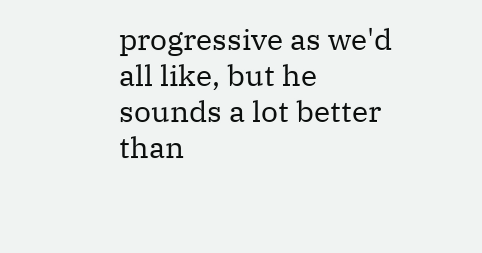progressive as we'd all like, but he sounds a lot better than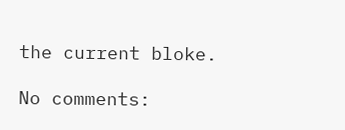the current bloke.

No comments: